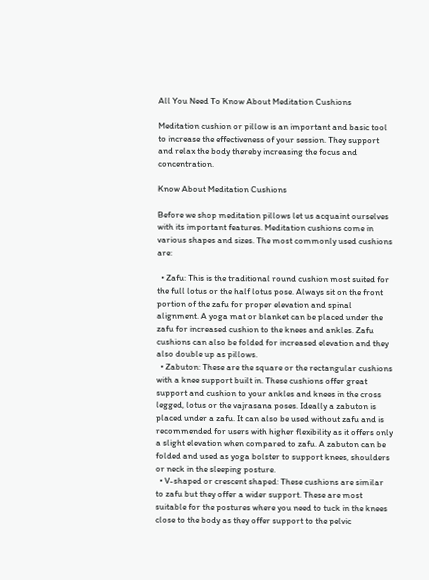All You Need To Know About Meditation Cushions

Meditation cushion or pillow is an important and basic tool to increase the effectiveness of your session. They support and relax the body thereby increasing the focus and concentration.

Know About Meditation Cushions

Before we shop meditation pillows let us acquaint ourselves with its important features. Meditation cushions come in various shapes and sizes. The most commonly used cushions are:

  • Zafu: This is the traditional round cushion most suited for the full lotus or the half lotus pose. Always sit on the front portion of the zafu for proper elevation and spinal alignment. A yoga mat or blanket can be placed under the zafu for increased cushion to the knees and ankles. Zafu cushions can also be folded for increased elevation and they also double up as pillows.
  • Zabuton: These are the square or the rectangular cushions with a knee support built in. These cushions offer great support and cushion to your ankles and knees in the cross legged, lotus or the vajrasana poses. Ideally a zabuton is placed under a zafu. It can also be used without zafu and is recommended for users with higher flexibility as it offers only a slight elevation when compared to zafu. A zabuton can be folded and used as yoga bolster to support knees, shoulders or neck in the sleeping posture.
  • V-shaped or crescent shaped: These cushions are similar to zafu but they offer a wider support. These are most suitable for the postures where you need to tuck in the knees close to the body as they offer support to the pelvic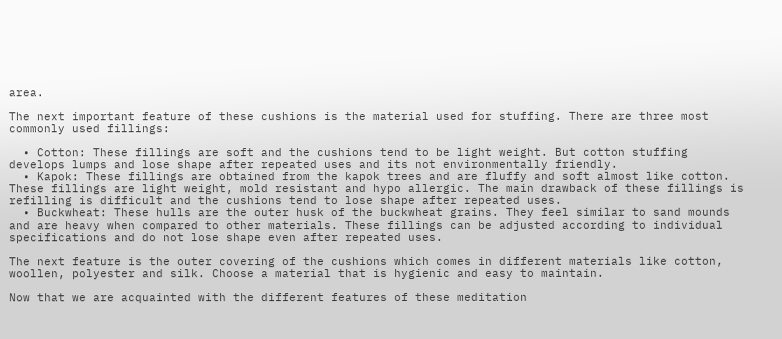area.

The next important feature of these cushions is the material used for stuffing. There are three most commonly used fillings:

  • Cotton: These fillings are soft and the cushions tend to be light weight. But cotton stuffing develops lumps and lose shape after repeated uses and its not environmentally friendly.
  • Kapok: These fillings are obtained from the kapok trees and are fluffy and soft almost like cotton. These fillings are light weight, mold resistant and hypo allergic. The main drawback of these fillings is refilling is difficult and the cushions tend to lose shape after repeated uses.
  • Buckwheat: These hulls are the outer husk of the buckwheat grains. They feel similar to sand mounds and are heavy when compared to other materials. These fillings can be adjusted according to individual specifications and do not lose shape even after repeated uses.

The next feature is the outer covering of the cushions which comes in different materials like cotton, woollen, polyester and silk. Choose a material that is hygienic and easy to maintain.

Now that we are acquainted with the different features of these meditation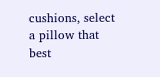cushions, select a pillow that best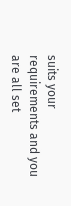suits your requirements and you are all set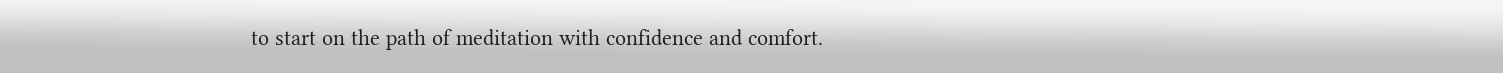to start on the path of meditation with confidence and comfort.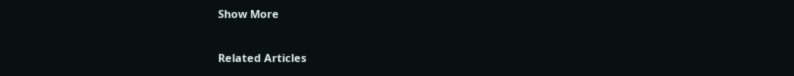Show More

Related Articles